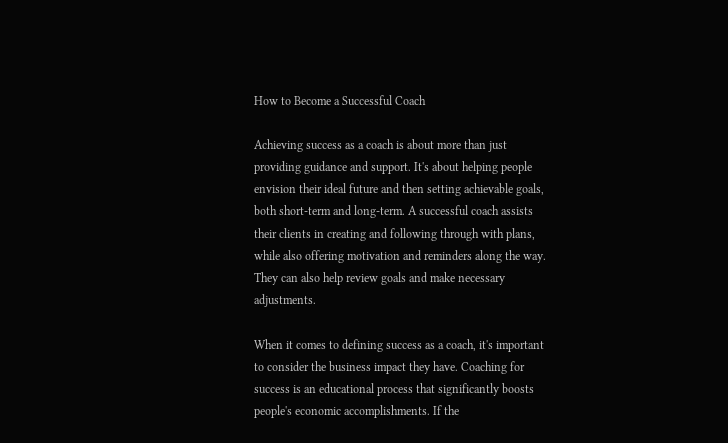How to Become a Successful Coach

Achieving success as a coach is about more than just providing guidance and support. It's about helping people envision their ideal future and then setting achievable goals, both short-term and long-term. A successful coach assists their clients in creating and following through with plans, while also offering motivation and reminders along the way. They can also help review goals and make necessary adjustments.

When it comes to defining success as a coach, it's important to consider the business impact they have. Coaching for success is an educational process that significantly boosts people's economic accomplishments. If the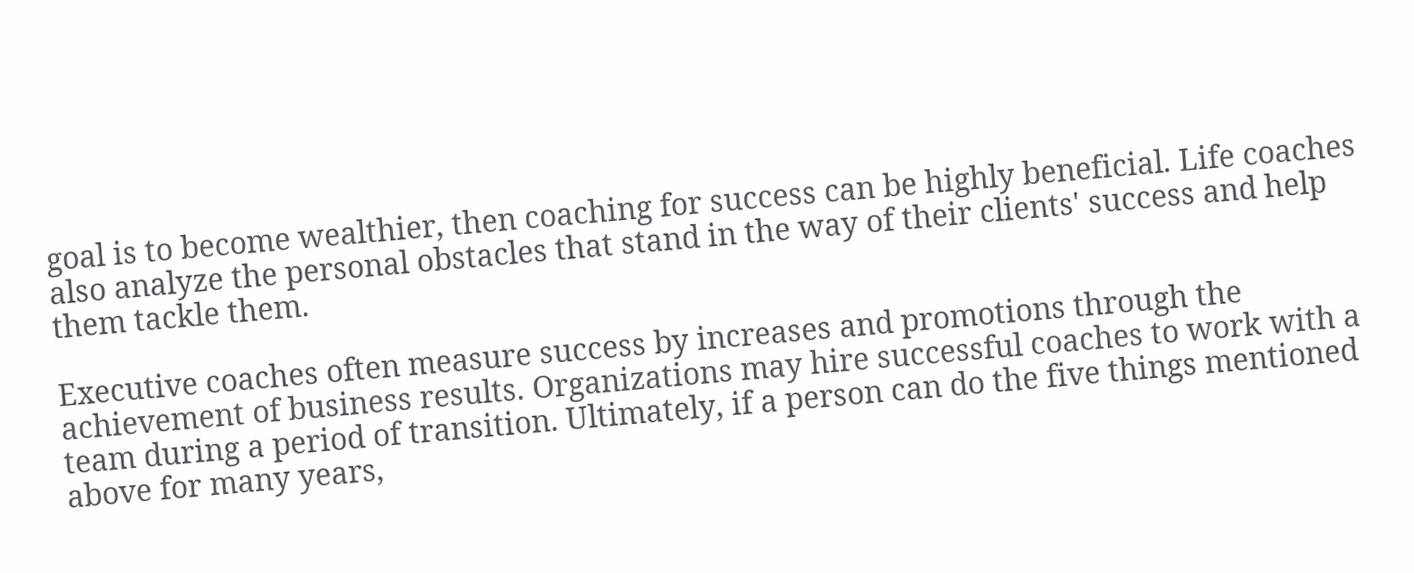goal is to become wealthier, then coaching for success can be highly beneficial. Life coaches also analyze the personal obstacles that stand in the way of their clients' success and help them tackle them.

Executive coaches often measure success by increases and promotions through the achievement of business results. Organizations may hire successful coaches to work with a team during a period of transition. Ultimately, if a person can do the five things mentioned above for many years,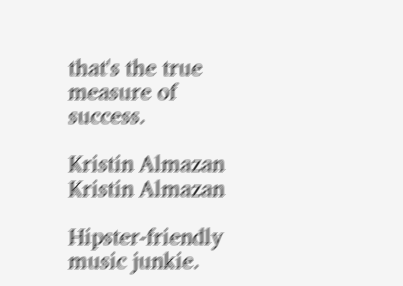that's the true measure of success.

Kristin Almazan
Kristin Almazan

Hipster-friendly music junkie.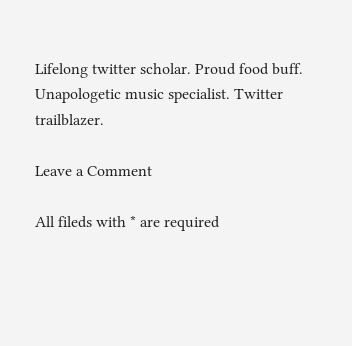Lifelong twitter scholar. Proud food buff. Unapologetic music specialist. Twitter trailblazer.

Leave a Comment

All fileds with * are required